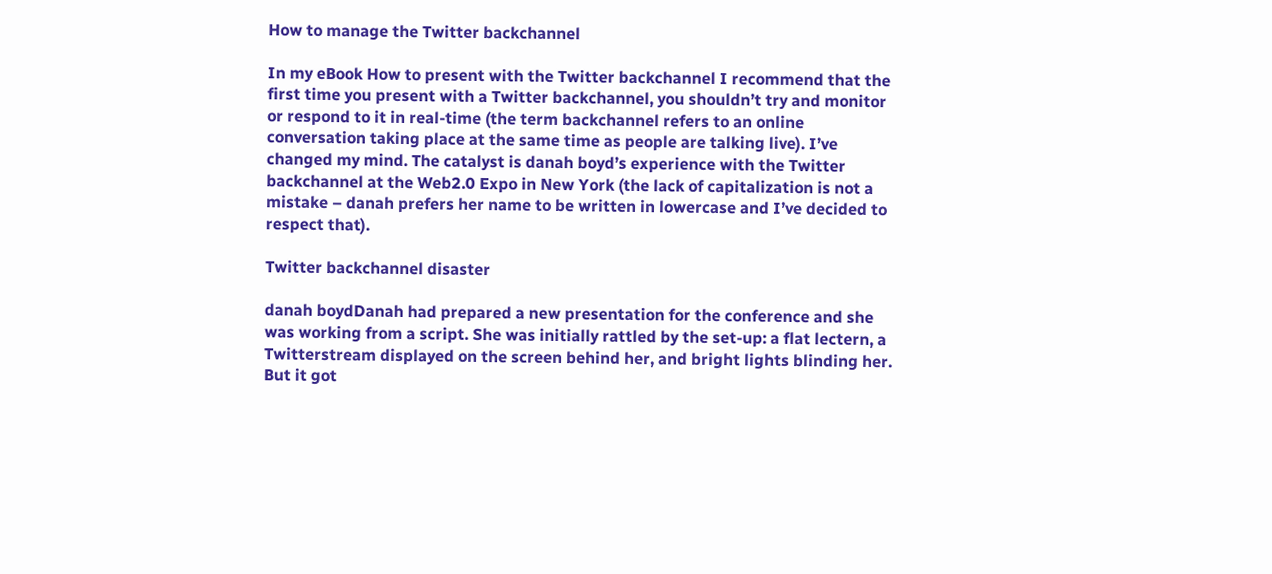How to manage the Twitter backchannel

In my eBook How to present with the Twitter backchannel I recommend that the first time you present with a Twitter backchannel, you shouldn’t try and monitor or respond to it in real-time (the term backchannel refers to an online conversation taking place at the same time as people are talking live). I’ve changed my mind. The catalyst is danah boyd’s experience with the Twitter backchannel at the Web2.0 Expo in New York (the lack of capitalization is not a mistake – danah prefers her name to be written in lowercase and I’ve decided to respect that).

Twitter backchannel disaster

danah boydDanah had prepared a new presentation for the conference and she was working from a script. She was initially rattled by the set-up: a flat lectern, a Twitterstream displayed on the screen behind her, and bright lights blinding her. But it got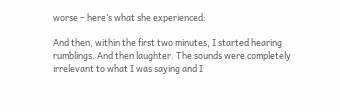worse – here’s what she experienced:

And then, within the first two minutes, I started hearing rumblings. And then laughter. The sounds were completely irrelevant to what I was saying and I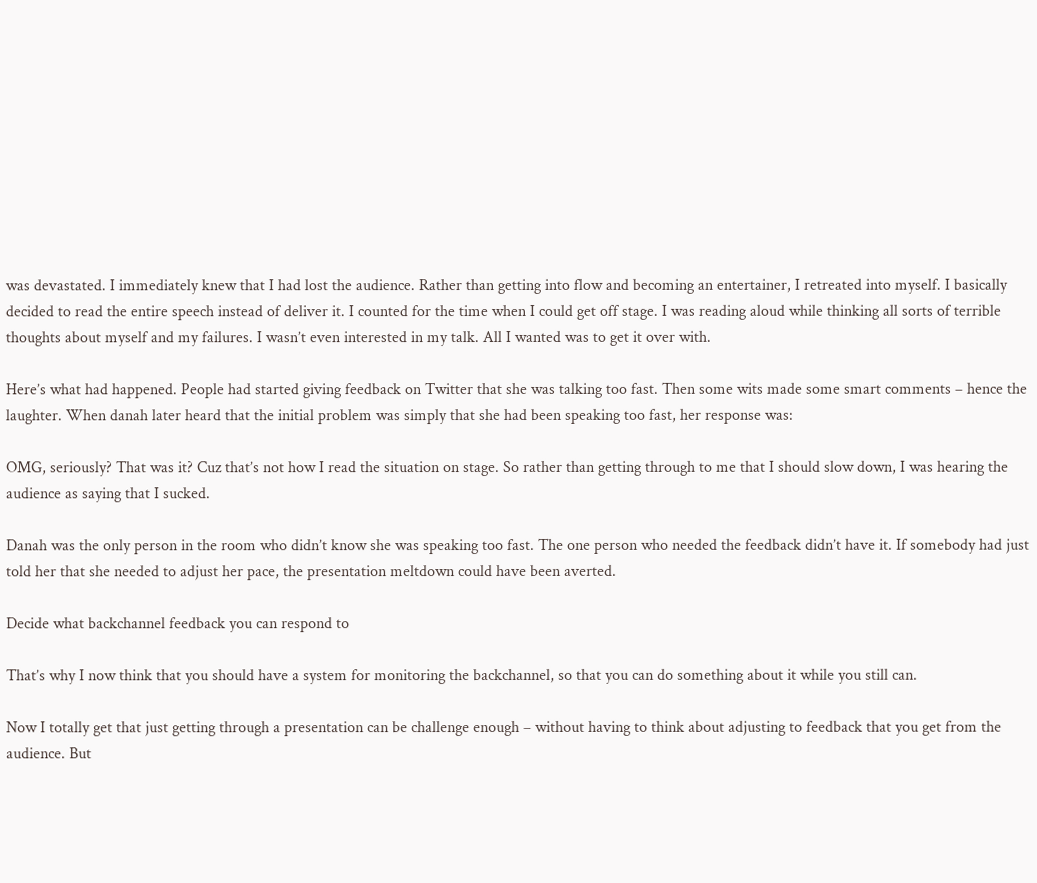was devastated. I immediately knew that I had lost the audience. Rather than getting into flow and becoming an entertainer, I retreated into myself. I basically decided to read the entire speech instead of deliver it. I counted for the time when I could get off stage. I was reading aloud while thinking all sorts of terrible thoughts about myself and my failures. I wasn’t even interested in my talk. All I wanted was to get it over with.

Here’s what had happened. People had started giving feedback on Twitter that she was talking too fast. Then some wits made some smart comments – hence the laughter. When danah later heard that the initial problem was simply that she had been speaking too fast, her response was:

OMG, seriously? That was it? Cuz that’s not how I read the situation on stage. So rather than getting through to me that I should slow down, I was hearing the audience as saying that I sucked.

Danah was the only person in the room who didn’t know she was speaking too fast. The one person who needed the feedback didn’t have it. If somebody had just told her that she needed to adjust her pace, the presentation meltdown could have been averted.

Decide what backchannel feedback you can respond to

That’s why I now think that you should have a system for monitoring the backchannel, so that you can do something about it while you still can.

Now I totally get that just getting through a presentation can be challenge enough – without having to think about adjusting to feedback that you get from the audience. But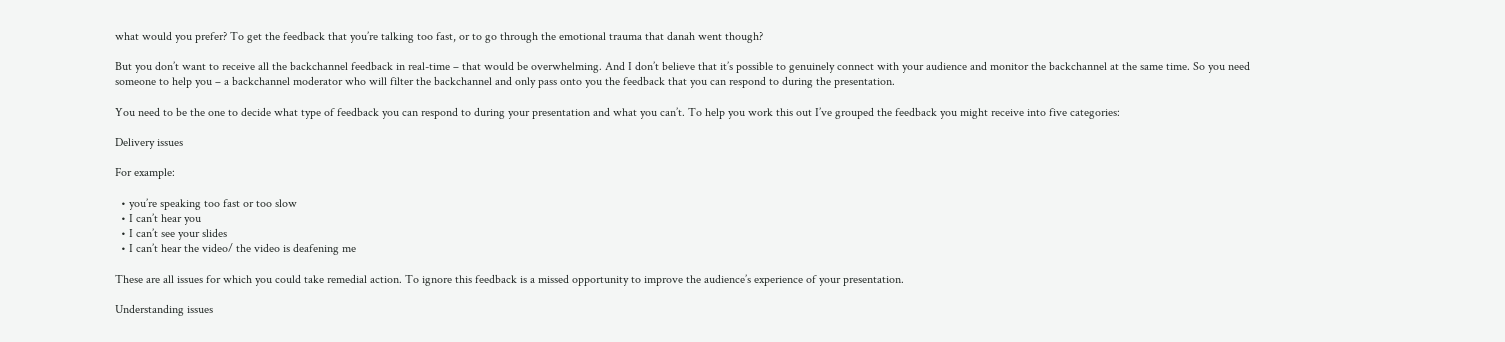what would you prefer? To get the feedback that you’re talking too fast, or to go through the emotional trauma that danah went though?

But you don’t want to receive all the backchannel feedback in real-time – that would be overwhelming. And I don’t believe that it’s possible to genuinely connect with your audience and monitor the backchannel at the same time. So you need someone to help you – a backchannel moderator who will filter the backchannel and only pass onto you the feedback that you can respond to during the presentation.

You need to be the one to decide what type of feedback you can respond to during your presentation and what you can’t. To help you work this out I’ve grouped the feedback you might receive into five categories:

Delivery issues

For example:

  • you’re speaking too fast or too slow
  • I can’t hear you
  • I can’t see your slides
  • I can’t hear the video/ the video is deafening me

These are all issues for which you could take remedial action. To ignore this feedback is a missed opportunity to improve the audience’s experience of your presentation.

Understanding issues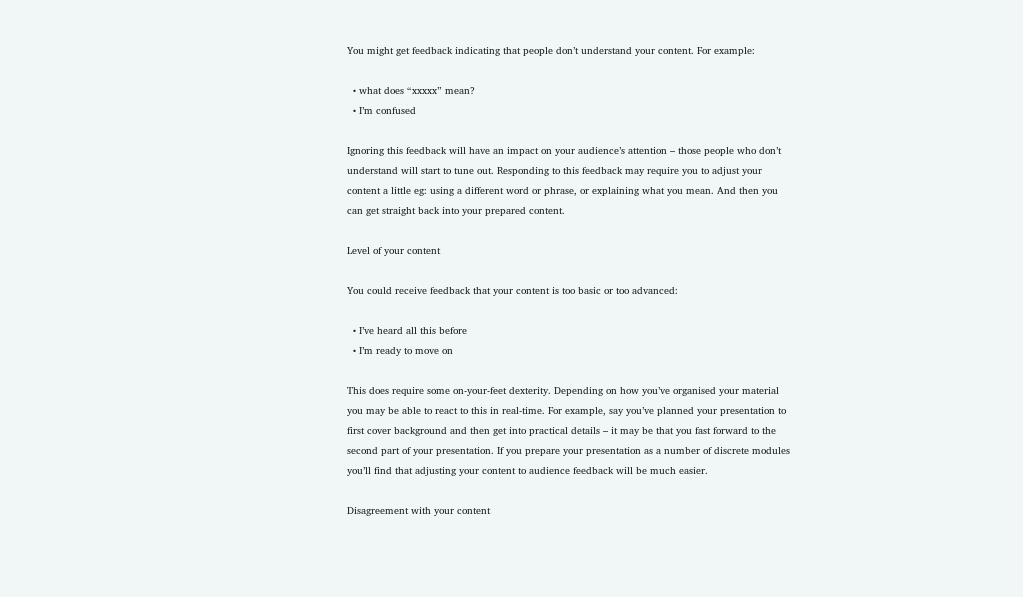You might get feedback indicating that people don’t understand your content. For example:

  • what does “xxxxx” mean?
  • I’m confused

Ignoring this feedback will have an impact on your audience’s attention – those people who don’t understand will start to tune out. Responding to this feedback may require you to adjust your content a little eg: using a different word or phrase, or explaining what you mean. And then you can get straight back into your prepared content.

Level of your content

You could receive feedback that your content is too basic or too advanced:

  • I’ve heard all this before
  • I’m ready to move on

This does require some on-your-feet dexterity. Depending on how you’ve organised your material you may be able to react to this in real-time. For example, say you’ve planned your presentation to first cover background and then get into practical details – it may be that you fast forward to the second part of your presentation. If you prepare your presentation as a number of discrete modules you’ll find that adjusting your content to audience feedback will be much easier.

Disagreement with your content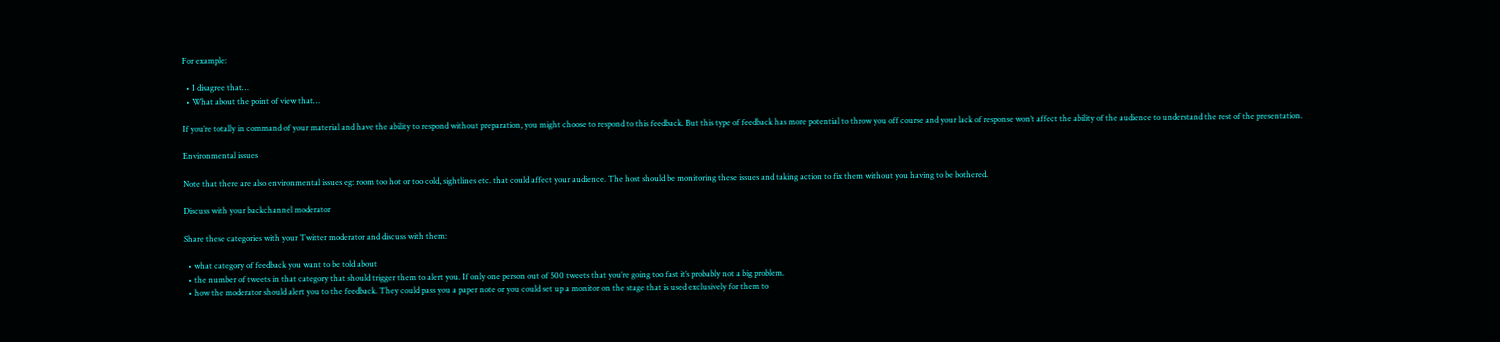For example:

  • I disagree that…
  • What about the point of view that…

If you’re totally in command of your material and have the ability to respond without preparation, you might choose to respond to this feedback. But this type of feedback has more potential to throw you off course and your lack of response won’t affect the ability of the audience to understand the rest of the presentation.

Environmental issues

Note that there are also environmental issues eg: room too hot or too cold, sightlines etc. that could affect your audience. The host should be monitoring these issues and taking action to fix them without you having to be bothered.

Discuss with your backchannel moderator

Share these categories with your Twitter moderator and discuss with them:

  • what category of feedback you want to be told about
  • the number of tweets in that category that should trigger them to alert you. If only one person out of 500 tweets that you’re going too fast it’s probably not a big problem.
  • how the moderator should alert you to the feedback. They could pass you a paper note or you could set up a monitor on the stage that is used exclusively for them to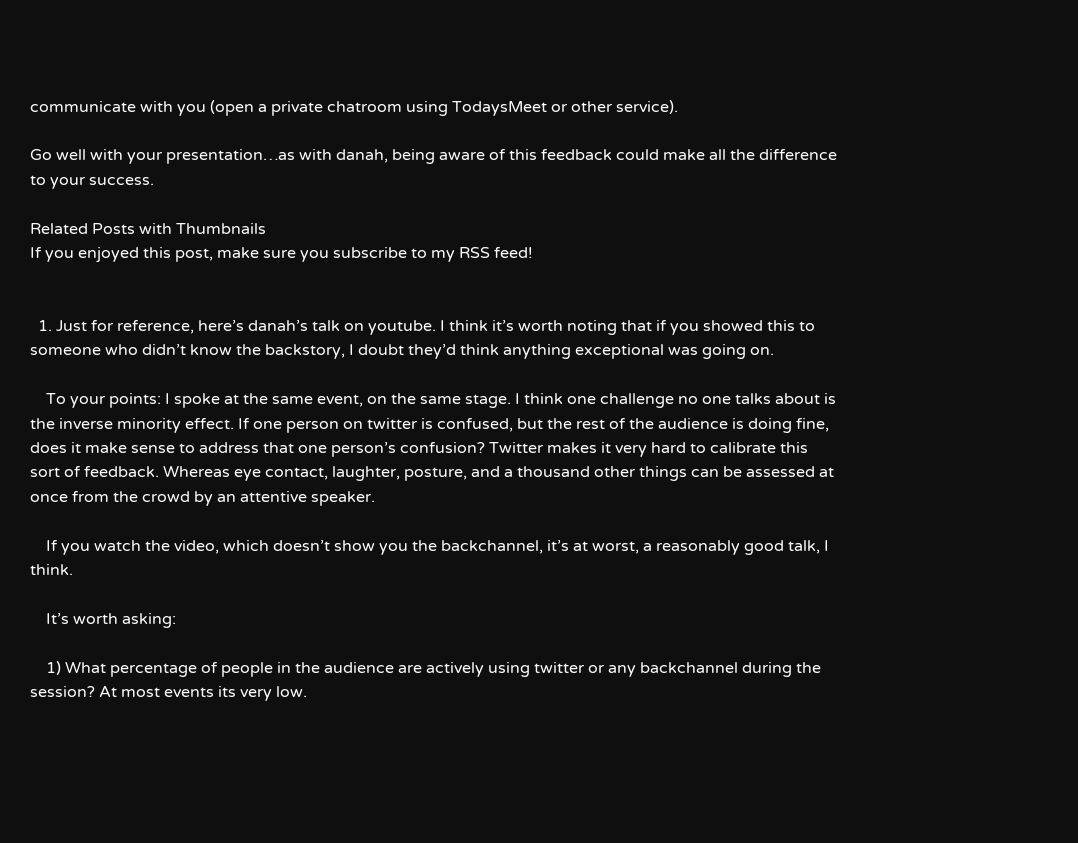communicate with you (open a private chatroom using TodaysMeet or other service).

Go well with your presentation…as with danah, being aware of this feedback could make all the difference to your success.

Related Posts with Thumbnails
If you enjoyed this post, make sure you subscribe to my RSS feed!


  1. Just for reference, here’s danah’s talk on youtube. I think it’s worth noting that if you showed this to someone who didn’t know the backstory, I doubt they’d think anything exceptional was going on.

    To your points: I spoke at the same event, on the same stage. I think one challenge no one talks about is the inverse minority effect. If one person on twitter is confused, but the rest of the audience is doing fine, does it make sense to address that one person’s confusion? Twitter makes it very hard to calibrate this sort of feedback. Whereas eye contact, laughter, posture, and a thousand other things can be assessed at once from the crowd by an attentive speaker.

    If you watch the video, which doesn’t show you the backchannel, it’s at worst, a reasonably good talk, I think.

    It’s worth asking:

    1) What percentage of people in the audience are actively using twitter or any backchannel during the session? At most events its very low.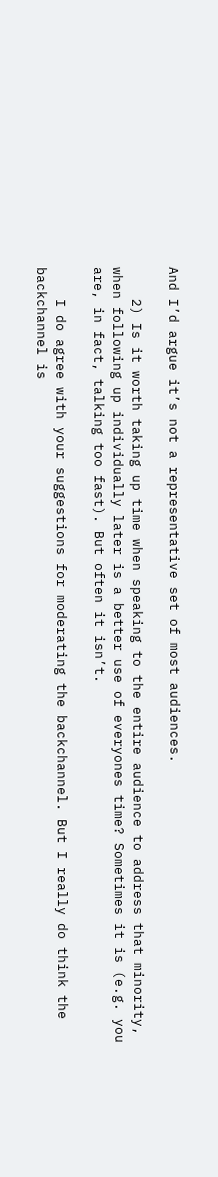And I’d argue it’s not a representative set of most audiences.

    2) Is it worth taking up time when speaking to the entire audience to address that minority, when following up individually later is a better use of everyones time? Sometimes it is (e.g. you are, in fact, talking too fast). But often it isn’t.

    I do agree with your suggestions for moderating the backchannel. But I really do think the backchannel is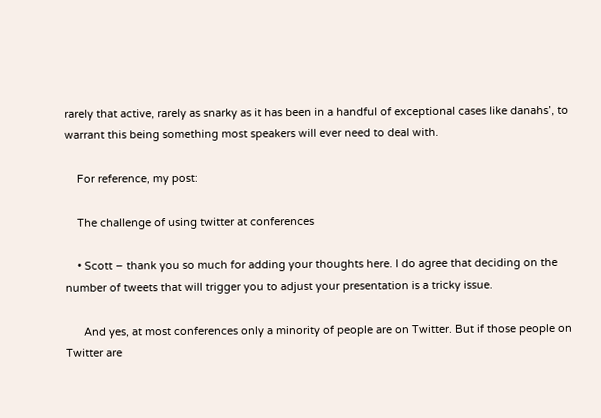rarely that active, rarely as snarky as it has been in a handful of exceptional cases like danahs’, to warrant this being something most speakers will ever need to deal with.

    For reference, my post:

    The challenge of using twitter at conferences

    • Scott – thank you so much for adding your thoughts here. I do agree that deciding on the number of tweets that will trigger you to adjust your presentation is a tricky issue.

      And yes, at most conferences only a minority of people are on Twitter. But if those people on Twitter are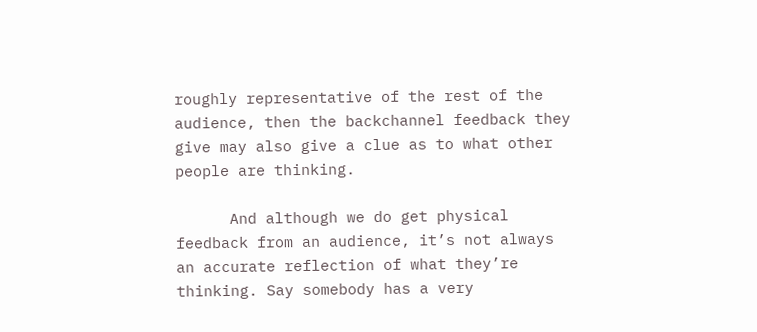roughly representative of the rest of the audience, then the backchannel feedback they give may also give a clue as to what other people are thinking.

      And although we do get physical feedback from an audience, it’s not always an accurate reflection of what they’re thinking. Say somebody has a very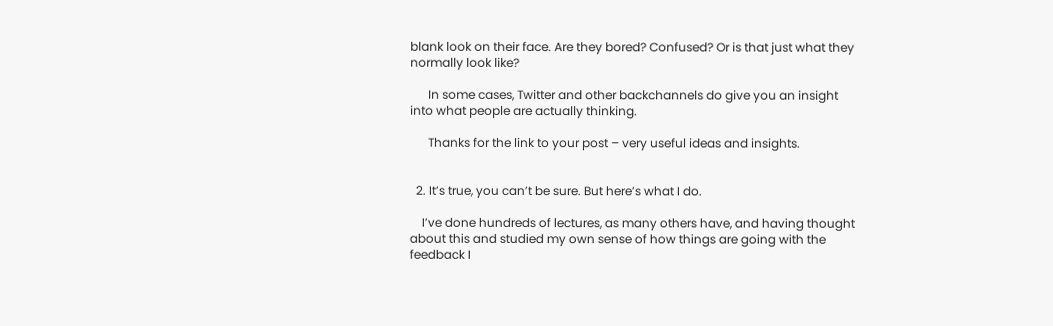blank look on their face. Are they bored? Confused? Or is that just what they normally look like?

      In some cases, Twitter and other backchannels do give you an insight into what people are actually thinking.

      Thanks for the link to your post – very useful ideas and insights.


  2. It’s true, you can’t be sure. But here’s what I do.

    I’ve done hundreds of lectures, as many others have, and having thought about this and studied my own sense of how things are going with the feedback I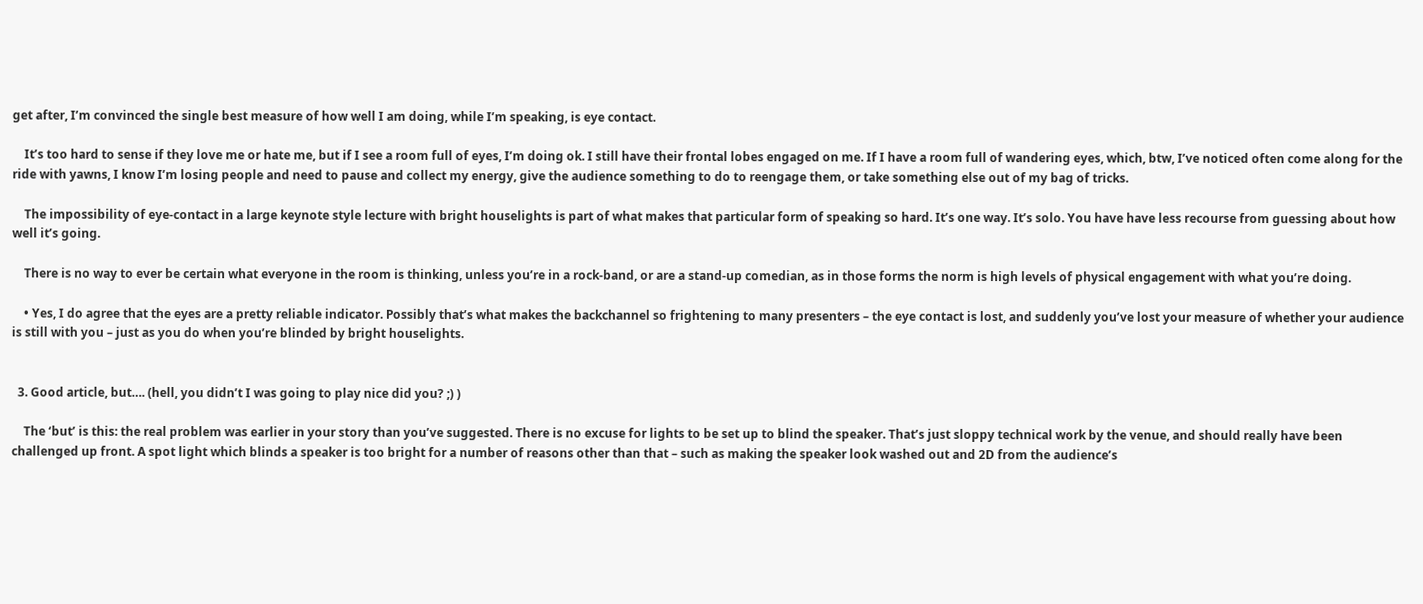get after, I’m convinced the single best measure of how well I am doing, while I’m speaking, is eye contact.

    It’s too hard to sense if they love me or hate me, but if I see a room full of eyes, I’m doing ok. I still have their frontal lobes engaged on me. If I have a room full of wandering eyes, which, btw, I’ve noticed often come along for the ride with yawns, I know I’m losing people and need to pause and collect my energy, give the audience something to do to reengage them, or take something else out of my bag of tricks.

    The impossibility of eye-contact in a large keynote style lecture with bright houselights is part of what makes that particular form of speaking so hard. It’s one way. It’s solo. You have have less recourse from guessing about how well it’s going.

    There is no way to ever be certain what everyone in the room is thinking, unless you’re in a rock-band, or are a stand-up comedian, as in those forms the norm is high levels of physical engagement with what you’re doing.

    • Yes, I do agree that the eyes are a pretty reliable indicator. Possibly that’s what makes the backchannel so frightening to many presenters – the eye contact is lost, and suddenly you’ve lost your measure of whether your audience is still with you – just as you do when you’re blinded by bright houselights.


  3. Good article, but…. (hell, you didn’t I was going to play nice did you? ;) )

    The ‘but’ is this: the real problem was earlier in your story than you’ve suggested. There is no excuse for lights to be set up to blind the speaker. That’s just sloppy technical work by the venue, and should really have been challenged up front. A spot light which blinds a speaker is too bright for a number of reasons other than that – such as making the speaker look washed out and 2D from the audience’s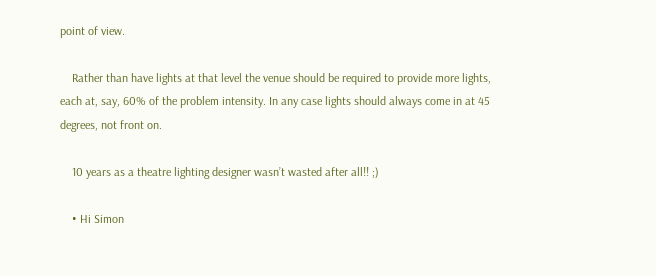point of view.

    Rather than have lights at that level the venue should be required to provide more lights, each at, say, 60% of the problem intensity. In any case lights should always come in at 45 degrees, not front on.

    10 years as a theatre lighting designer wasn’t wasted after all!! ;)

    • Hi Simon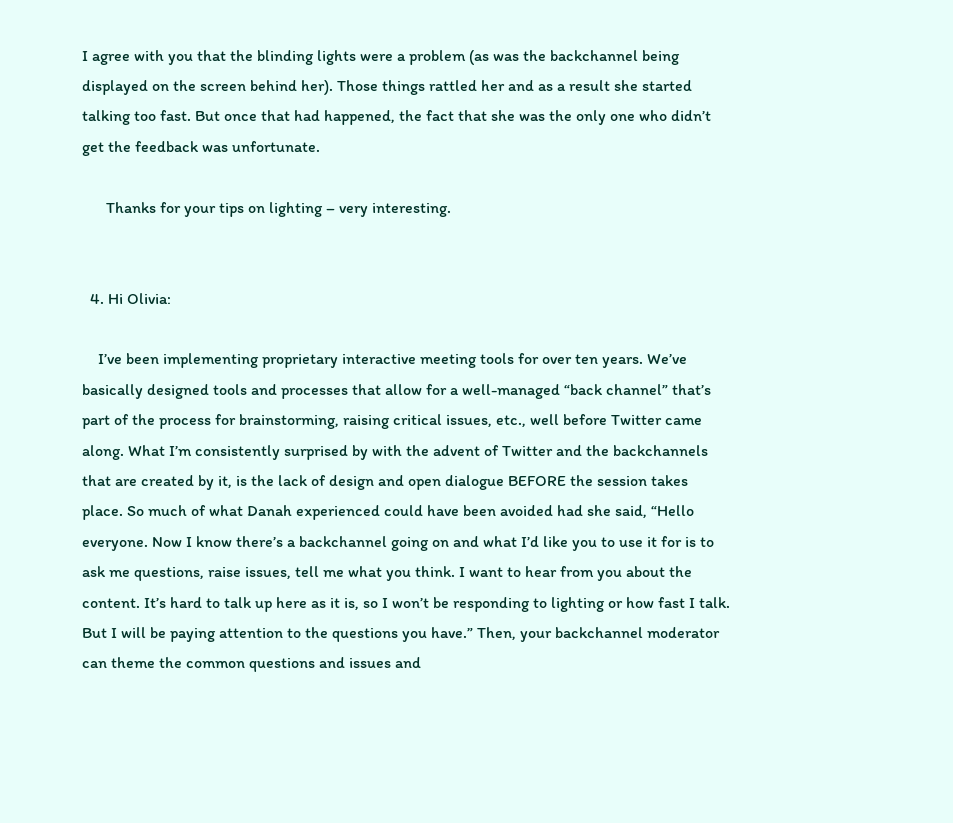I agree with you that the blinding lights were a problem (as was the backchannel being displayed on the screen behind her). Those things rattled her and as a result she started talking too fast. But once that had happened, the fact that she was the only one who didn’t get the feedback was unfortunate.

      Thanks for your tips on lighting – very interesting.


  4. Hi Olivia:

    I’ve been implementing proprietary interactive meeting tools for over ten years. We’ve basically designed tools and processes that allow for a well-managed “back channel” that’s part of the process for brainstorming, raising critical issues, etc., well before Twitter came along. What I’m consistently surprised by with the advent of Twitter and the backchannels that are created by it, is the lack of design and open dialogue BEFORE the session takes place. So much of what Danah experienced could have been avoided had she said, “Hello everyone. Now I know there’s a backchannel going on and what I’d like you to use it for is to ask me questions, raise issues, tell me what you think. I want to hear from you about the content. It’s hard to talk up here as it is, so I won’t be responding to lighting or how fast I talk. But I will be paying attention to the questions you have.” Then, your backchannel moderator can theme the common questions and issues and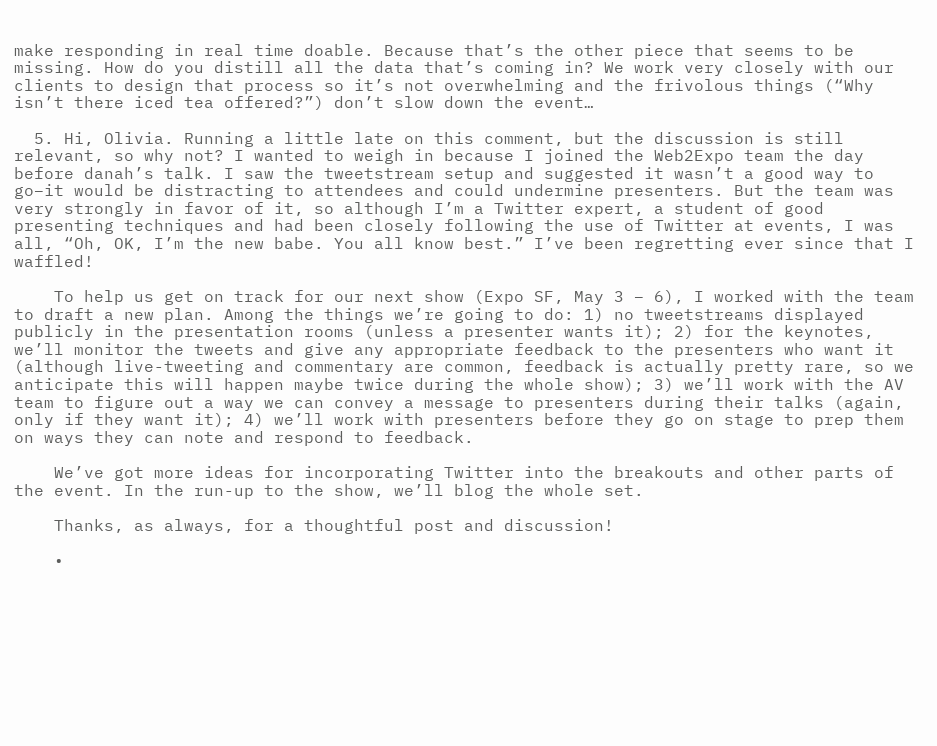make responding in real time doable. Because that’s the other piece that seems to be missing. How do you distill all the data that’s coming in? We work very closely with our clients to design that process so it’s not overwhelming and the frivolous things (“Why isn’t there iced tea offered?”) don’t slow down the event…

  5. Hi, Olivia. Running a little late on this comment, but the discussion is still relevant, so why not? I wanted to weigh in because I joined the Web2Expo team the day before danah’s talk. I saw the tweetstream setup and suggested it wasn’t a good way to go–it would be distracting to attendees and could undermine presenters. But the team was very strongly in favor of it, so although I’m a Twitter expert, a student of good presenting techniques and had been closely following the use of Twitter at events, I was all, “Oh, OK, I’m the new babe. You all know best.” I’ve been regretting ever since that I waffled!

    To help us get on track for our next show (Expo SF, May 3 – 6), I worked with the team to draft a new plan. Among the things we’re going to do: 1) no tweetstreams displayed publicly in the presentation rooms (unless a presenter wants it); 2) for the keynotes, we’ll monitor the tweets and give any appropriate feedback to the presenters who want it (although live-tweeting and commentary are common, feedback is actually pretty rare, so we anticipate this will happen maybe twice during the whole show); 3) we’ll work with the AV team to figure out a way we can convey a message to presenters during their talks (again, only if they want it); 4) we’ll work with presenters before they go on stage to prep them on ways they can note and respond to feedback.

    We’ve got more ideas for incorporating Twitter into the breakouts and other parts of the event. In the run-up to the show, we’ll blog the whole set.

    Thanks, as always, for a thoughtful post and discussion!

    •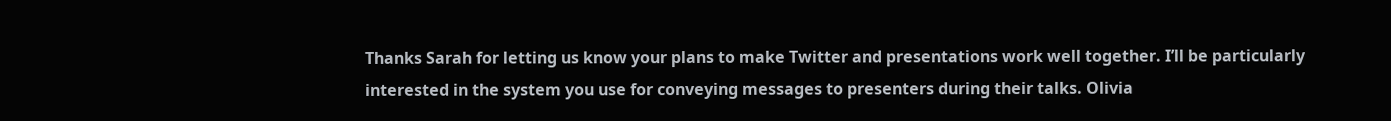Thanks Sarah for letting us know your plans to make Twitter and presentations work well together. I’ll be particularly interested in the system you use for conveying messages to presenters during their talks. Olivia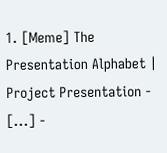1. [Meme] The Presentation Alphabet | Project Presentation - [...] -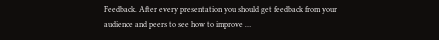Feedback. After every presentation you should get feedback from your audience and peers to see how to improve …